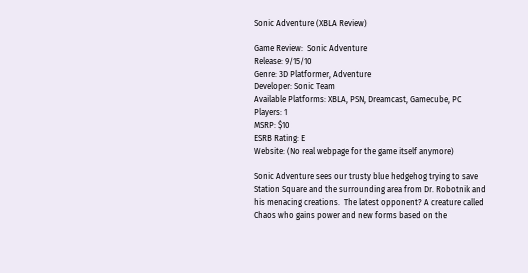Sonic Adventure (XBLA Review)

Game Review:  Sonic Adventure
Release: 9/15/10
Genre: 3D Platformer, Adventure
Developer: Sonic Team
Available Platforms: XBLA, PSN, Dreamcast, Gamecube, PC
Players: 1
MSRP: $10
ESRB Rating: E
Website: (No real webpage for the game itself anymore)

Sonic Adventure sees our trusty blue hedgehog trying to save Station Square and the surrounding area from Dr. Robotnik and his menacing creations.  The latest opponent? A creature called Chaos who gains power and new forms based on the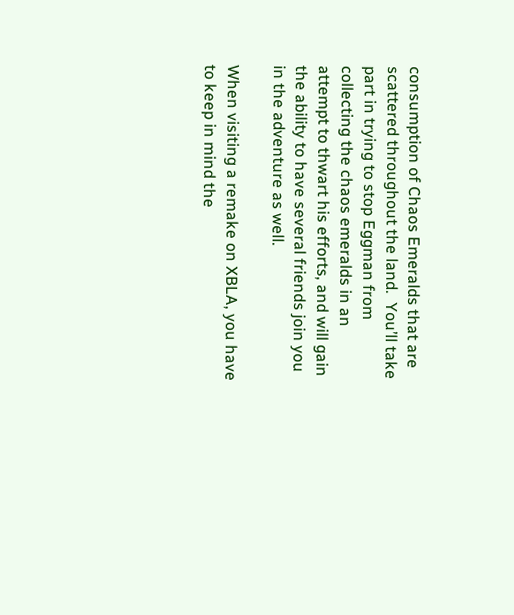consumption of Chaos Emeralds that are scattered throughout the land.  You’ll take part in trying to stop Eggman from collecting the chaos emeralds in an attempt to thwart his efforts, and will gain the ability to have several friends join you in the adventure as well.

When visiting a remake on XBLA, you have to keep in mind the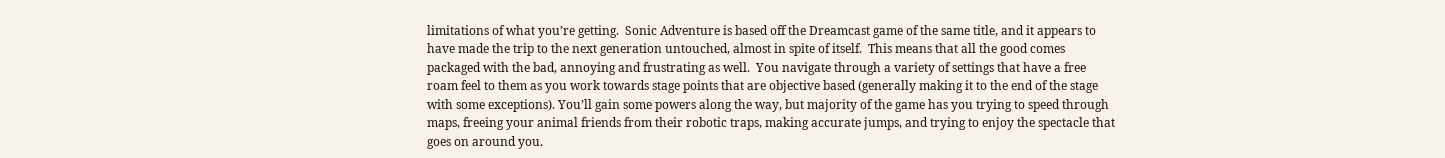limitations of what you’re getting.  Sonic Adventure is based off the Dreamcast game of the same title, and it appears to have made the trip to the next generation untouched, almost in spite of itself.  This means that all the good comes packaged with the bad, annoying and frustrating as well.  You navigate through a variety of settings that have a free roam feel to them as you work towards stage points that are objective based (generally making it to the end of the stage with some exceptions). You’ll gain some powers along the way, but majority of the game has you trying to speed through maps, freeing your animal friends from their robotic traps, making accurate jumps, and trying to enjoy the spectacle that goes on around you.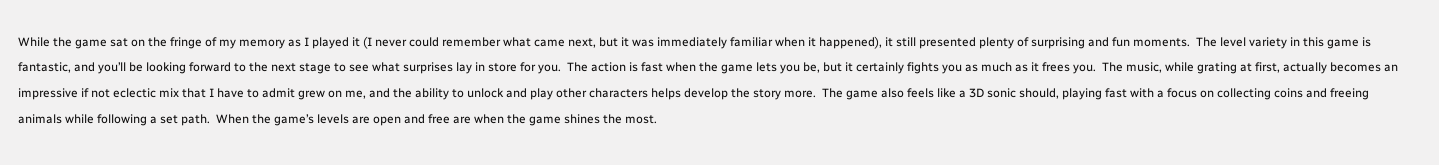While the game sat on the fringe of my memory as I played it (I never could remember what came next, but it was immediately familiar when it happened), it still presented plenty of surprising and fun moments.  The level variety in this game is fantastic, and you’ll be looking forward to the next stage to see what surprises lay in store for you.  The action is fast when the game lets you be, but it certainly fights you as much as it frees you.  The music, while grating at first, actually becomes an impressive if not eclectic mix that I have to admit grew on me, and the ability to unlock and play other characters helps develop the story more.  The game also feels like a 3D sonic should, playing fast with a focus on collecting coins and freeing animals while following a set path.  When the game’s levels are open and free are when the game shines the most.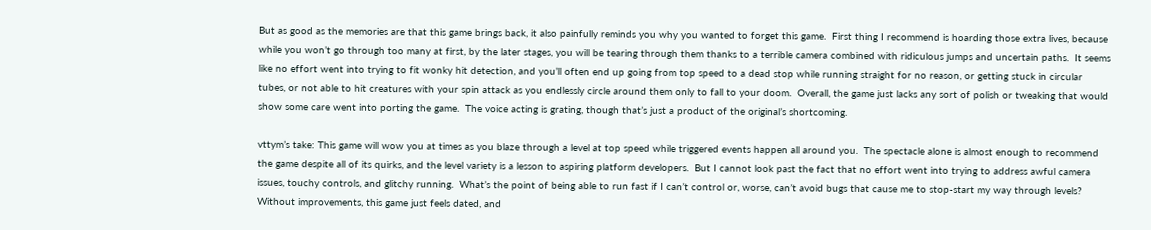But as good as the memories are that this game brings back, it also painfully reminds you why you wanted to forget this game.  First thing I recommend is hoarding those extra lives, because while you won’t go through too many at first, by the later stages, you will be tearing through them thanks to a terrible camera combined with ridiculous jumps and uncertain paths.  It seems like no effort went into trying to fit wonky hit detection, and you’ll often end up going from top speed to a dead stop while running straight for no reason, or getting stuck in circular tubes, or not able to hit creatures with your spin attack as you endlessly circle around them only to fall to your doom.  Overall, the game just lacks any sort of polish or tweaking that would show some care went into porting the game.  The voice acting is grating, though that’s just a product of the original’s shortcoming.

vttym’s take: This game will wow you at times as you blaze through a level at top speed while triggered events happen all around you.  The spectacle alone is almost enough to recommend the game despite all of its quirks, and the level variety is a lesson to aspiring platform developers.  But I cannot look past the fact that no effort went into trying to address awful camera issues, touchy controls, and glitchy running.  What’s the point of being able to run fast if I can’t control or, worse, can’t avoid bugs that cause me to stop-start my way through levels?  Without improvements, this game just feels dated, and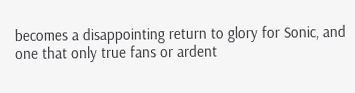becomes a disappointing return to glory for Sonic, and one that only true fans or ardent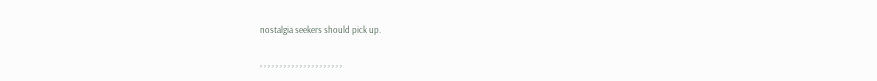nostalgia seekers should pick up.

, , , , , , , , , , , , , , , , , , , , ,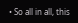• So all in all, this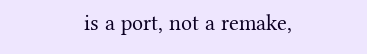is a port, not a remake,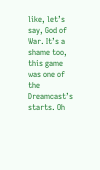like, let’s say, God of War. It’s a shame too, this game was one of the Dreamcast’s starts. Oh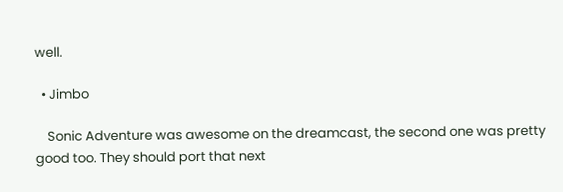well.

  • Jimbo

    Sonic Adventure was awesome on the dreamcast, the second one was pretty good too. They should port that next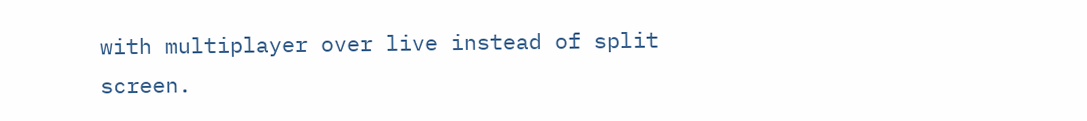with multiplayer over live instead of split screen.